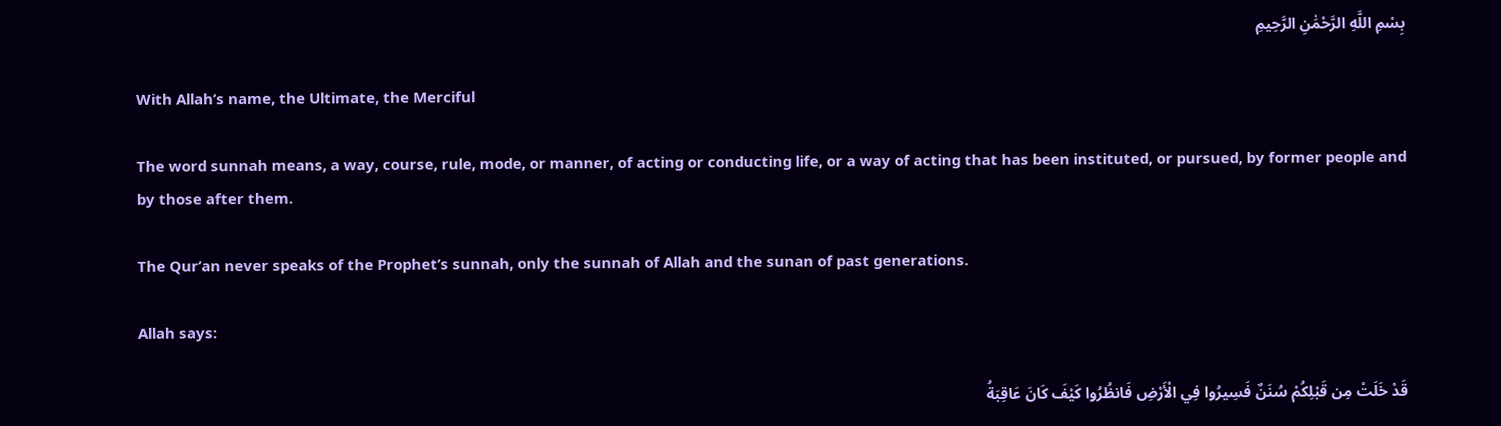بِسْمِ اللَّهِ الرَّحْمَٰنِ الرَّحِيمِ

With Allah’s name, the Ultimate, the Merciful

The word sunnah means, a way, course, rule, mode, or manner, of acting or conducting life, or a way of acting that has been instituted, or pursued, by former people and by those after them.

The Qur’an never speaks of the Prophet’s sunnah, only the sunnah of Allah and the sunan of past generations.

Allah says:

قَدْ خَلَتْ مِن قَبْلِكُمْ سُنَنٌ فَسِيرُوا فِي الْأَرْضِ فَانظُرُوا كَيْفَ كَانَ عَاقِبَةُ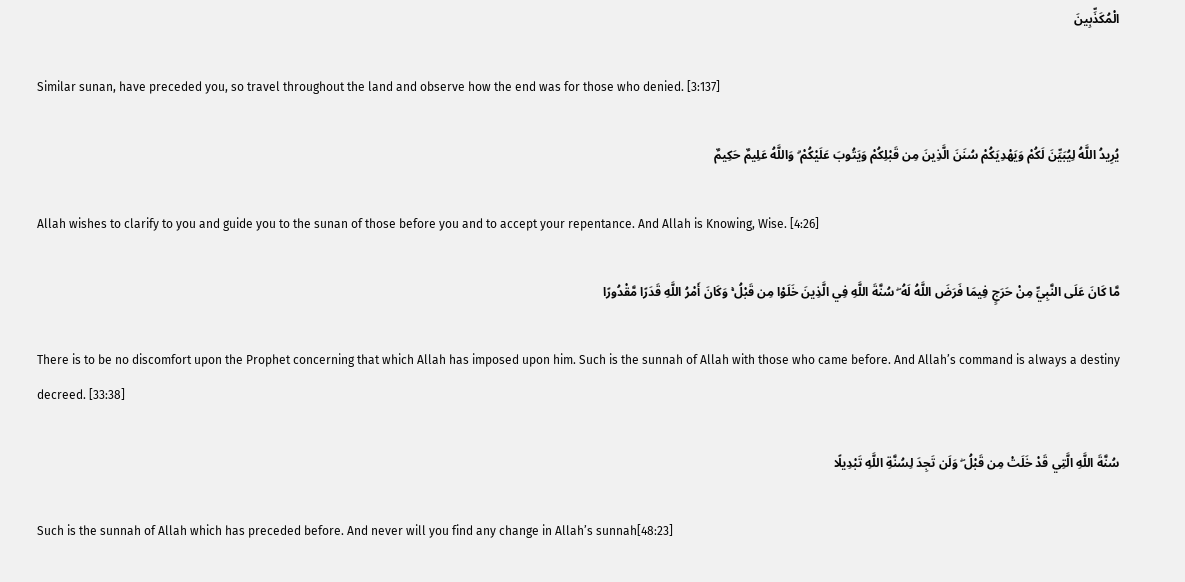الْمُكَذِّبِينَ

Similar sunan, have preceded you, so travel throughout the land and observe how the end was for those who denied. [3:137]

يُرِيدُ اللَّهُ لِيُبَيِّنَ لَكُمْ وَيَهْدِيَكُمْ سُنَنَ الَّذِينَ مِن قَبْلِكُمْ وَيَتُوبَ عَلَيْكُمْ ۗ وَاللَّهُ عَلِيمٌ حَكِيمٌ

Allah wishes to clarify to you and guide you to the sunan of those before you and to accept your repentance. And Allah is Knowing, Wise. [4:26]

مَّا كَانَ عَلَى النَّبِيِّ مِنْ حَرَجٍ فِيمَا فَرَضَ اللَّهُ لَهُ ۖ سُنَّةَ اللَّهِ فِي الَّذِينَ خَلَوْا مِن قَبْلُ ۚ وَكَانَ أَمْرُ اللَّهِ قَدَرًا مَّقْدُورًا

There is to be no discomfort upon the Prophet concerning that which Allah has imposed upon him. Such is the sunnah of Allah with those who came before. And Allah’s command is always a destiny decreed. [33:38]

سُنَّةَ اللَّهِ الَّتِي قَدْ خَلَتْ مِن قَبْلُ ۖ وَلَن تَجِدَ لِسُنَّةِ اللَّهِ تَبْدِيلًا

Such is the sunnah of Allah which has preceded before. And never will you find any change in Allah’s sunnah[48:23]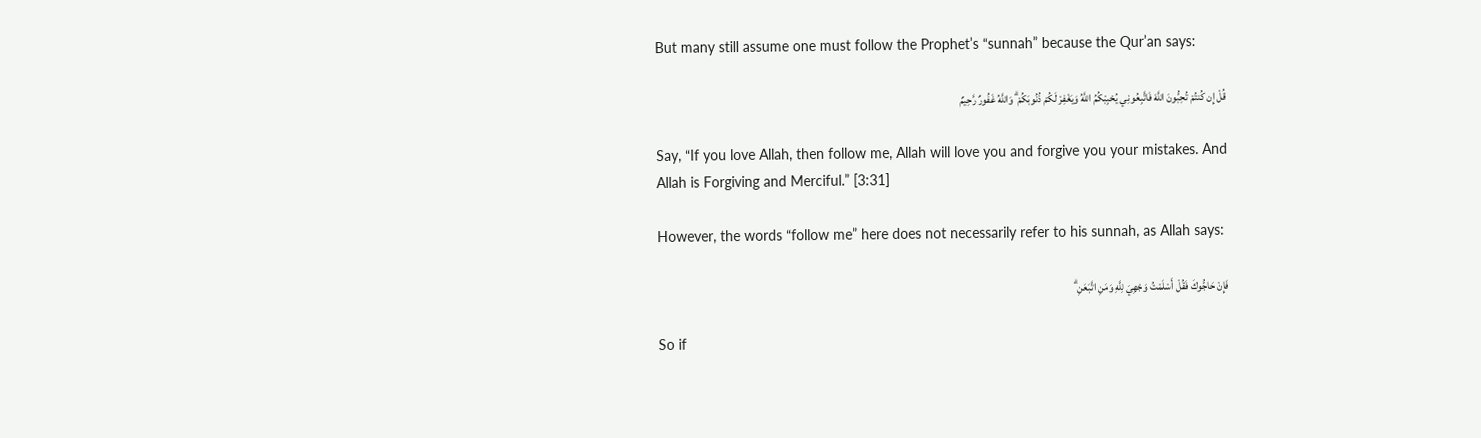But many still assume one must follow the Prophet’s “sunnah” because the Qur’an says:

قُلْ إِن كُنتُمْ تُحِبُّونَ اللَّهَ فَاتَّبِعُونِي يُحْبِبْكُمُ اللَّهُ وَيَغْفِرْ لَكُمْ ذُنُوبَكُمْ ۗ وَاللَّهُ غَفُورٌ رَّحِيمٌ

Say, “If you love Allah, then follow me, Allah will love you and forgive you your mistakes. And Allah is Forgiving and Merciful.” [3:31]

However, the words “follow me” here does not necessarily refer to his sunnah, as Allah says:

فَإِنْ حَاجُّوكَ فَقُلْ أَسْلَمْتُ وَجْهِيَ لِلَّهِ وَمَنِ اتَّبَعَنِ ۗ

So if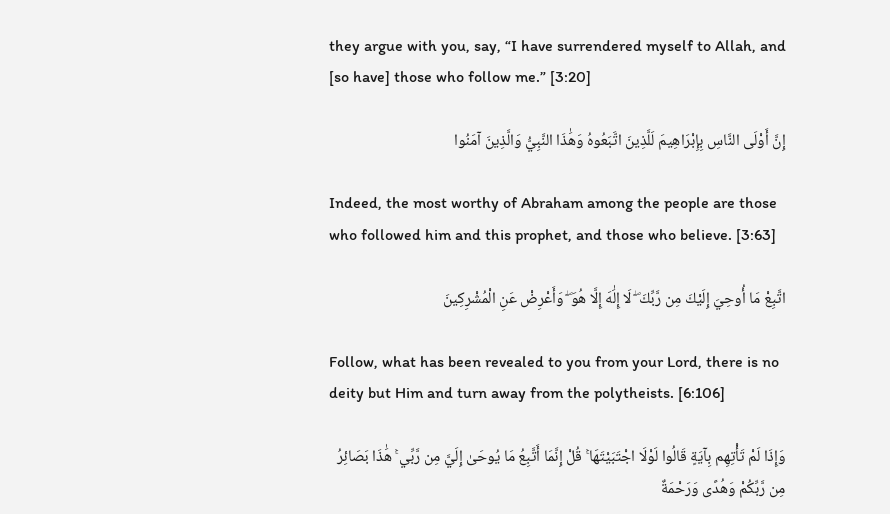they argue with you, say, “I have surrendered myself to Allah, and [so have] those who follow me.” [3:20]

إِنَّ أَوْلَى النَّاسِ بِإِبْرَاهِيمَ لَلَّذِينَ اتَّبَعُوهُ وَهَٰذَا النَّبِيُّ وَالَّذِينَ آمَنُوا

Indeed, the most worthy of Abraham among the people are those who followed him and this prophet, and those who believe. [3:63]

اتَّبِعْ مَا أُوحِيَ إِلَيْكَ مِن رَّبِّكَ ۖ لَا إِلَٰهَ إِلَّا هُوَ ۖ وَأَعْرِضْ عَنِ الْمُشْرِكِينَ

Follow, what has been revealed to you from your Lord, there is no deity but Him and turn away from the polytheists. [6:106]

وَإِذَا لَمْ تَأْتِهِم بِآيَةٍ قَالُوا لَوْلَا اجْتَبَيْتَهَا ۚ قُلْ إِنَّمَا أَتَّبِعُ مَا يُوحَىٰ إِلَيَّ مِن رَّبِّي ۚ هَٰذَا بَصَائِرُ مِن رَّبِّكُمْ وَهُدًى وَرَحْمَةٌ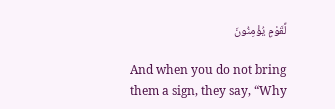لِّقَوْمٍ يُؤْمِنُونَ

And when you do not bring them a sign, they say, “Why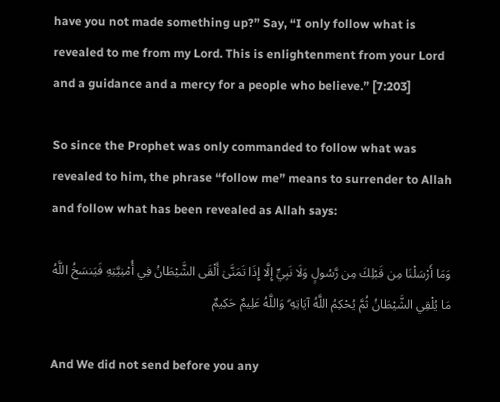have you not made something up?” Say, “I only follow what is revealed to me from my Lord. This is enlightenment from your Lord and a guidance and a mercy for a people who believe.” [7:203]

So since the Prophet was only commanded to follow what was revealed to him, the phrase “follow me” means to surrender to Allah and follow what has been revealed as Allah says:

وَمَا أَرْسَلْنَا مِن قَبْلِكَ مِن رَّسُولٍ وَلَا نَبِيٍّ إِلَّا إِذَا تَمَنَّىٰ أَلْقَى الشَّيْطَانُ فِي أُمْنِيَّتِهِ فَيَنسَخُ اللَّهُ مَا يُلْقِي الشَّيْطَانُ ثُمَّ يُحْكِمُ اللَّهُ آيَاتِهِ ۗ وَاللَّهُ عَلِيمٌ حَكِيمٌ

And We did not send before you any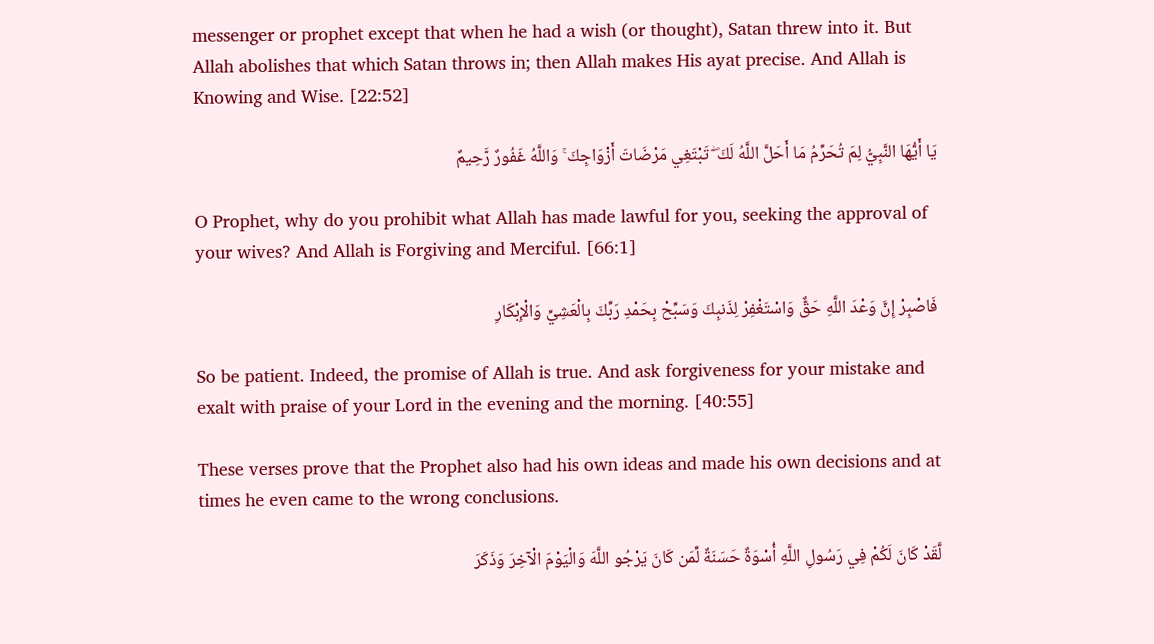messenger or prophet except that when he had a wish (or thought), Satan threw into it. But Allah abolishes that which Satan throws in; then Allah makes His ayat precise. And Allah is Knowing and Wise. [22:52]

يَا أَيُّهَا النَّبِيُّ لِمَ تُحَرِّمُ مَا أَحَلَّ اللَّهُ لَكَ ۖ تَبْتَغِي مَرْضَاتَ أَزْوَاجِكَ ۚ وَاللَّهُ غَفُورٌ رَّحِيمٌ

O Prophet, why do you prohibit what Allah has made lawful for you, seeking the approval of your wives? And Allah is Forgiving and Merciful. [66:1]

فَاصْبِرْ إِنَّ وَعْدَ اللَّهِ حَقٌّ وَاسْتَغْفِرْ لِذَنبِكَ وَسَبِّحْ بِحَمْدِ رَبِّكَ بِالْعَشِيِّ وَالْإِبْكَارِ

So be patient. Indeed, the promise of Allah is true. And ask forgiveness for your mistake and exalt with praise of your Lord in the evening and the morning. [40:55]

These verses prove that the Prophet also had his own ideas and made his own decisions and at times he even came to the wrong conclusions.

لَّقَدْ كَانَ لَكُمْ فِي رَسُولِ اللَّهِ أُسْوَةٌ حَسَنَةٌ لِّمَن كَانَ يَرْجُو اللَّهَ وَالْيَوْمَ الْآخِرَ وَذَكَرَ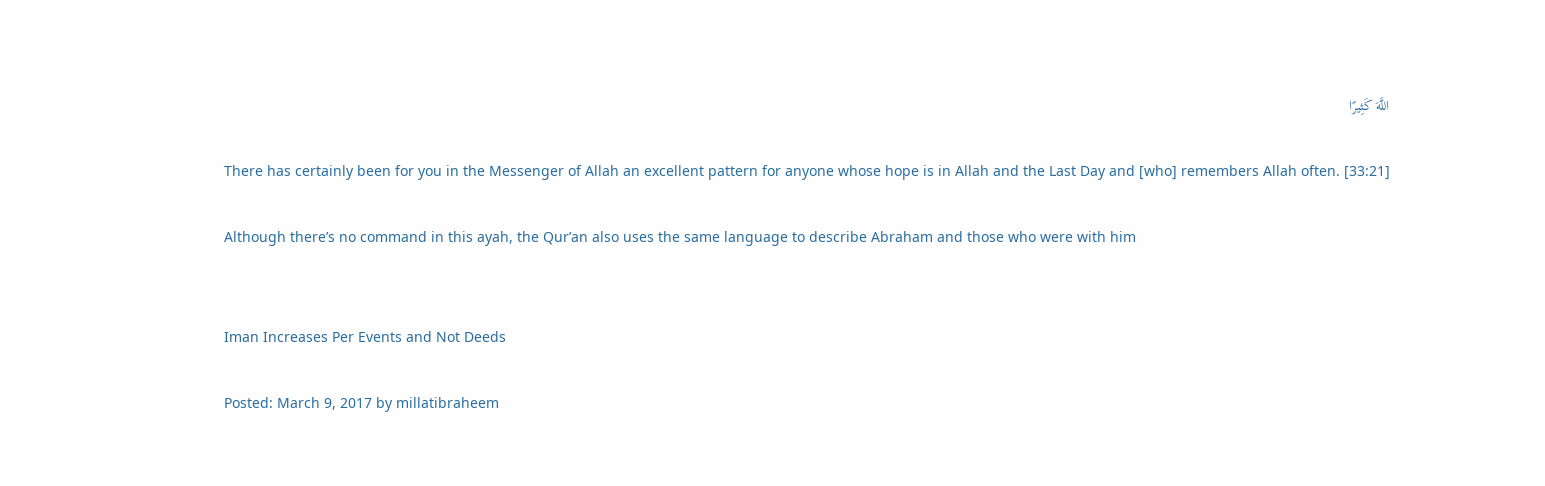اللَّهَ كَثِيرًا

There has certainly been for you in the Messenger of Allah an excellent pattern for anyone whose hope is in Allah and the Last Day and [who] remembers Allah often. [33:21]

Although there’s no command in this ayah, the Qur’an also uses the same language to describe Abraham and those who were with him


Iman Increases Per Events and Not Deeds

Posted: March 9, 2017 by millatibraheem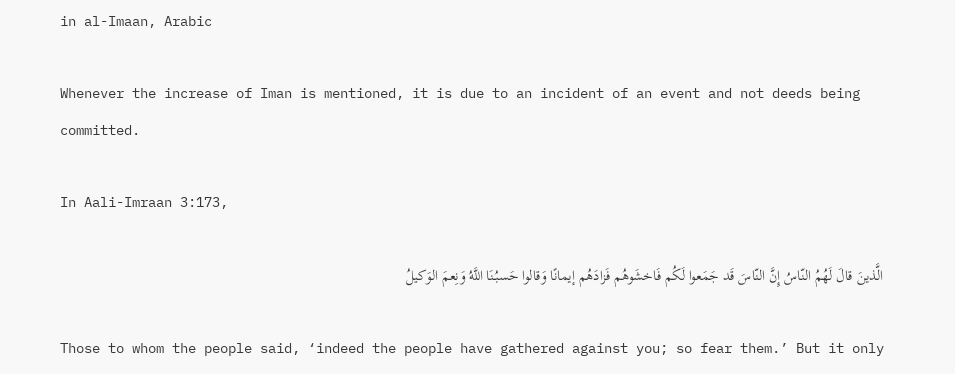in al-Imaan, Arabic

Whenever the increase of Iman is mentioned, it is due to an incident of an event and not deeds being committed.

In Aali-Imraan 3:173,

الَّذينَ قالَ لَهُمُ النّاسُ إِنَّ النّاسَ قَد جَمَعوا لَكُم فَاخشَوهُم فَزادَهُم إيمانًا وَقالوا حَسبُنَا اللَّهُ وَنِعمَ الوَكيلُ

Those to whom the people said, ‘indeed the people have gathered against you; so fear them.’ But it only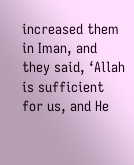increased them in Iman, and they said, ‘Allah is sufficient for us, and He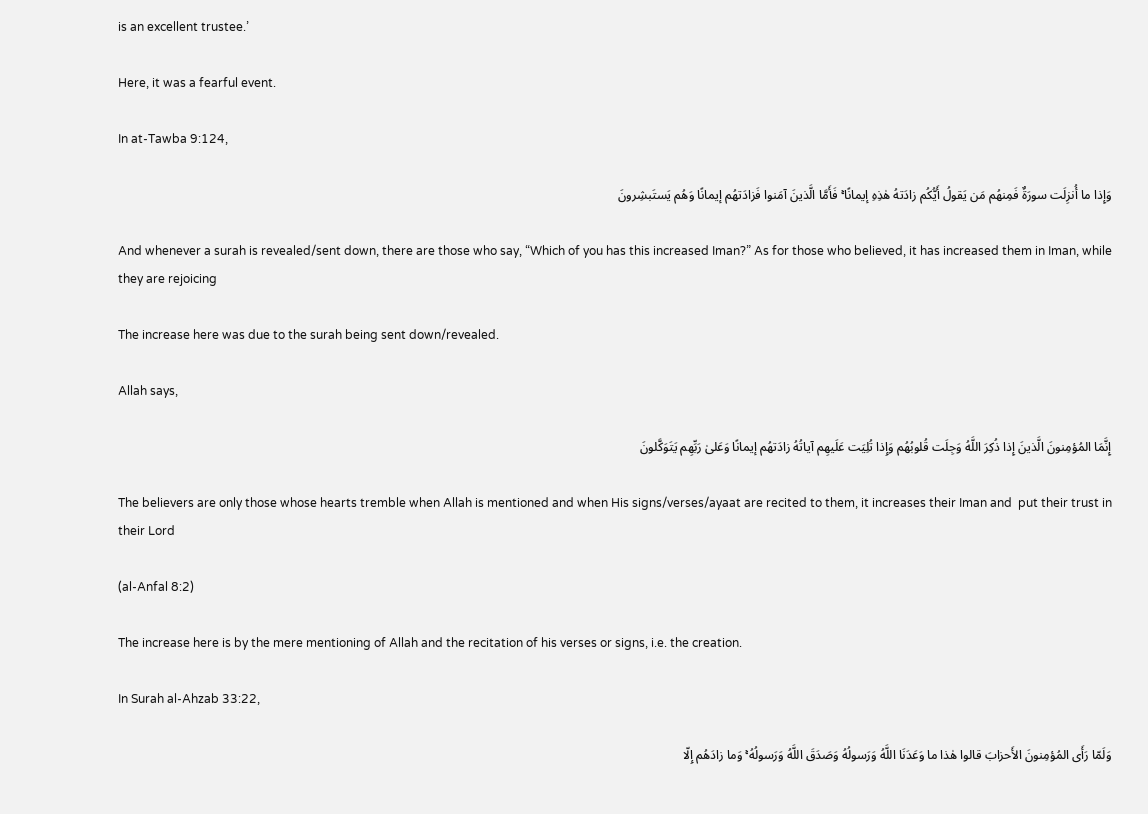is an excellent trustee.’

Here, it was a fearful event.

In at-Tawba 9:124,

وَإِذا ما أُنزِلَت سورَةٌ فَمِنهُم مَن يَقولُ أَيُّكُم زادَتهُ هٰذِهِ إيمانًا ۚ فَأَمَّا الَّذينَ آمَنوا فَزادَتهُم إيمانًا وَهُم يَستَبشِرونَ

And whenever a surah is revealed/sent down, there are those who say, “Which of you has this increased Iman?” As for those who believed, it has increased them in Iman, while they are rejoicing

The increase here was due to the surah being sent down/revealed.

Allah says,

إِنَّمَا المُؤمِنونَ الَّذينَ إِذا ذُكِرَ اللَّهُ وَجِلَت قُلوبُهُم وَإِذا تُلِيَت عَلَيهِم آياتُهُ زادَتهُم إيمانًا وَعَلىٰ رَبِّهِم يَتَوَكَّلونَ

The believers are only those whose hearts tremble when Allah is mentioned and when His signs/verses/ayaat are recited to them, it increases their Iman and  put their trust in their Lord

(al-Anfal 8:2)

The increase here is by the mere mentioning of Allah and the recitation of his verses or signs, i.e. the creation.

In Surah al-Ahzab 33:22,

وَلَمّا رَأَى المُؤمِنونَ الأَحزابَ قالوا هٰذا ما وَعَدَنَا اللَّهُ وَرَسولُهُ وَصَدَقَ اللَّهُ وَرَسولُهُ ۚ وَما زادَهُم إِلّا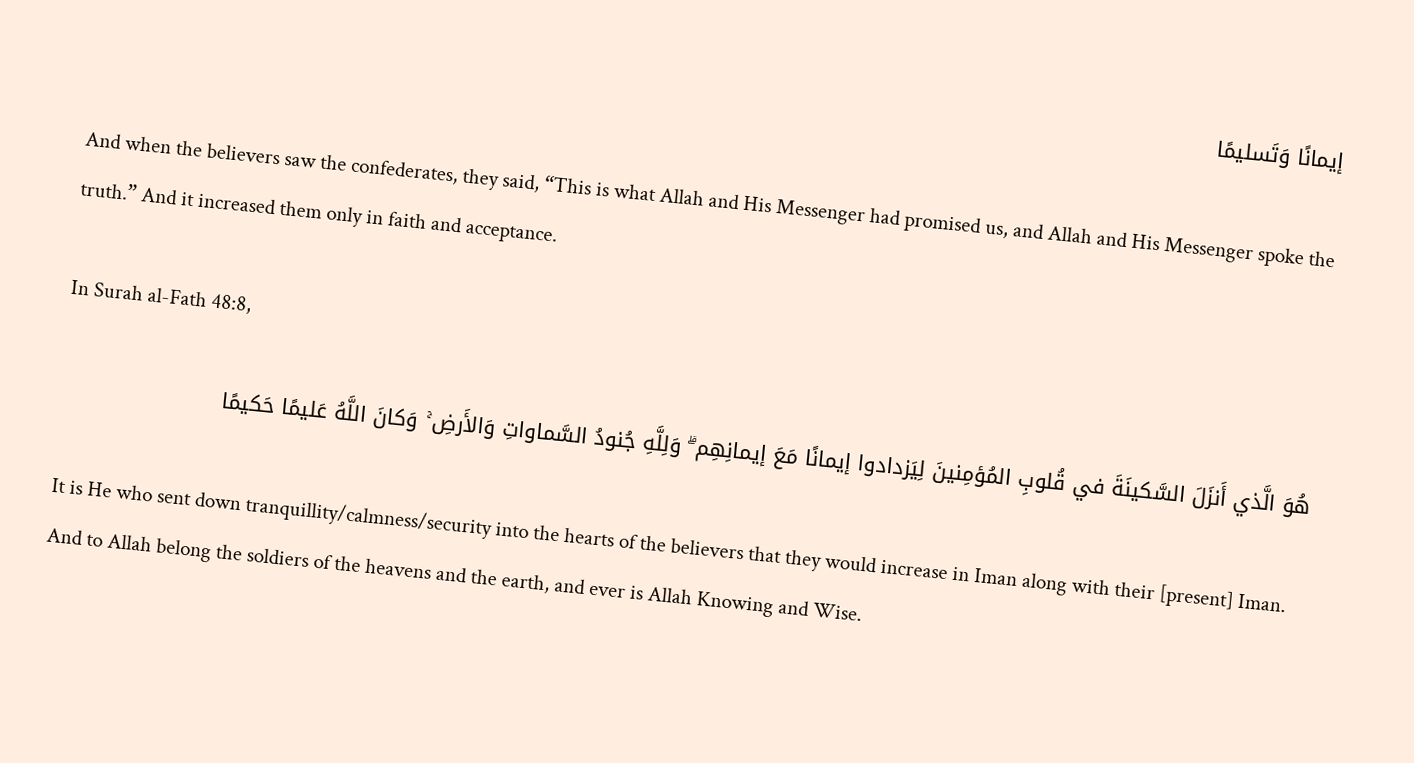إيمانًا وَتَسليمًا

And when the believers saw the confederates, they said, “This is what Allah and His Messenger had promised us, and Allah and His Messenger spoke the truth.” And it increased them only in faith and acceptance.

In Surah al-Fath 48:8,

هُوَ الَّذي أَنزَلَ السَّكينَةَ في قُلوبِ المُؤمِنينَ لِيَزدادوا إيمانًا مَعَ إيمانِهِم ۗ وَلِلَّهِ جُنودُ السَّماواتِ وَالأَرضِ ۚ وَكانَ اللَّهُ عَليمًا حَكيمًا

It is He who sent down tranquillity/calmness/security into the hearts of the believers that they would increase in Iman along with their [present] Iman. And to Allah belong the soldiers of the heavens and the earth, and ever is Allah Knowing and Wise.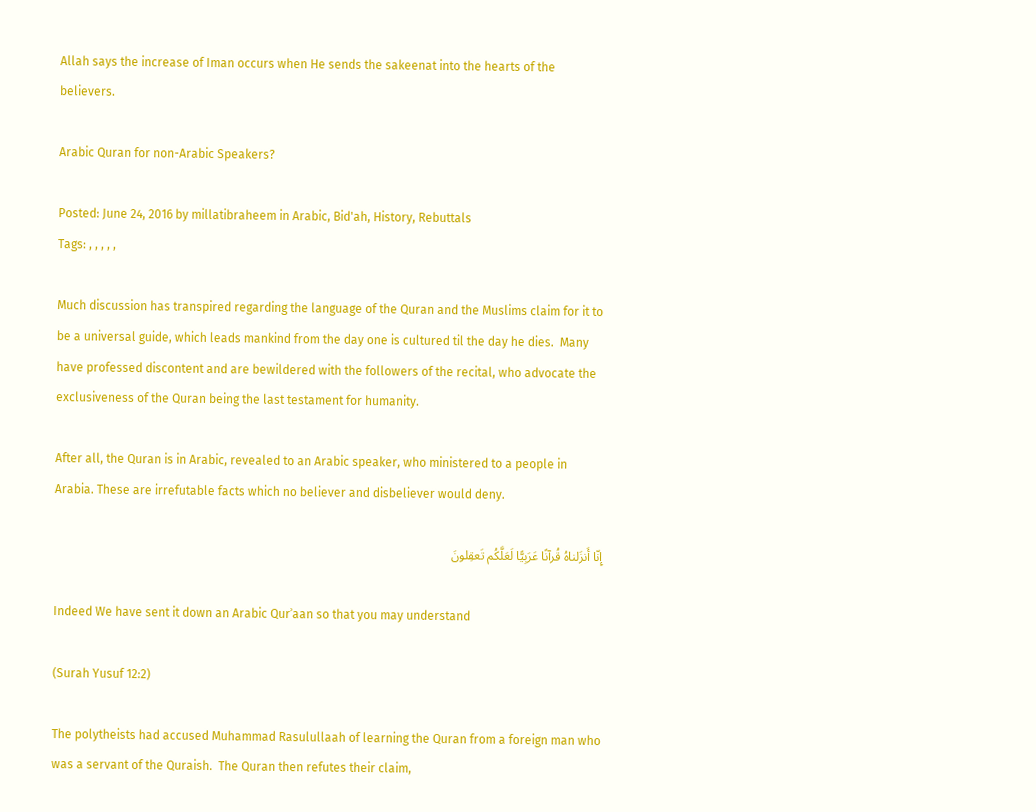Allah says the increase of Iman occurs when He sends the sakeenat into the hearts of the believers.

Arabic Quran for non-Arabic Speakers?

Posted: June 24, 2016 by millatibraheem in Arabic, Bid'ah, History, Rebuttals
Tags: , , , , ,

Much discussion has transpired regarding the language of the Quran and the Muslims claim for it to be a universal guide, which leads mankind from the day one is cultured til the day he dies.  Many have professed discontent and are bewildered with the followers of the recital, who advocate the exclusiveness of the Quran being the last testament for humanity.

After all, the Quran is in Arabic, revealed to an Arabic speaker, who ministered to a people in Arabia. These are irrefutable facts which no believer and disbeliever would deny.

إِنّا أَنزَلناهُ قُرآنًا عَرَبِيًّا لَعَلَّكُم تَعقِلونَ

Indeed We have sent it down an Arabic Qurʾaan so that you may understand

(Surah Yusuf 12:2)

The polytheists had accused Muhammad Rasulullaah of learning the Quran from a foreign man who was a servant of the Quraish.  The Quran then refutes their claim,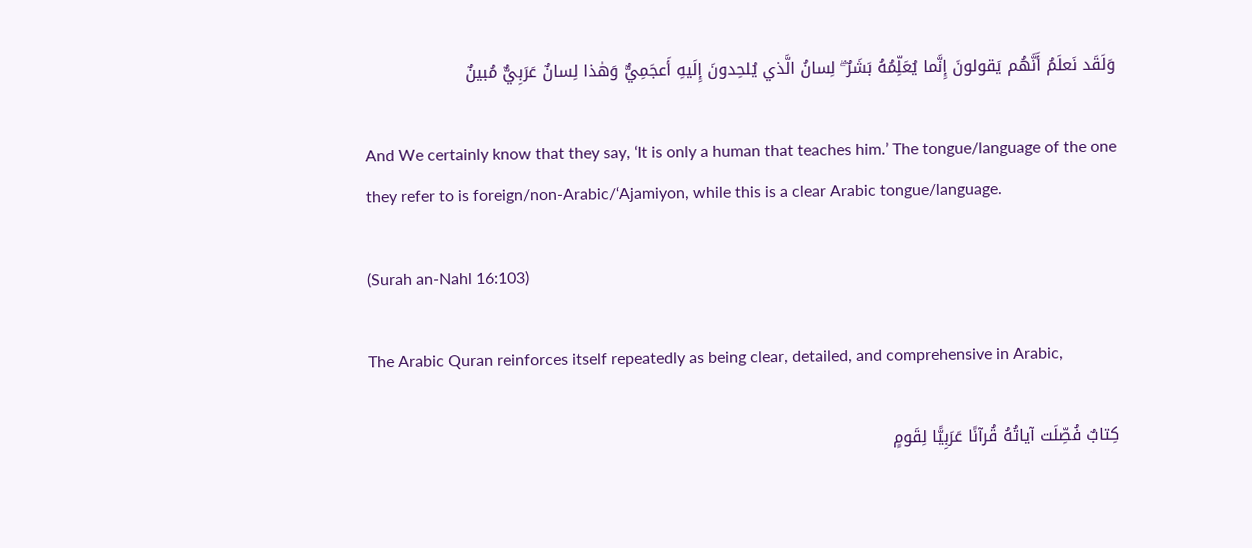وَلَقَد نَعلَمُ أَنَّهُم يَقولونَ إِنَّما يُعَلِّمُهُ بَشَرٌ ۗ لِسانُ الَّذي يُلحِدونَ إِلَيهِ أَعجَمِيٌّ وَهٰذا لِسانٌ عَرَبِيٌّ مُبينٌ

And We certainly know that they say, ‘It is only a human that teaches him.’ The tongue/language of the one they refer to is foreign/non-Arabic/‘Ajamiyon, while this is a clear Arabic tongue/language.

(Surah an-Nahl 16:103)

The Arabic Quran reinforces itself repeatedly as being clear, detailed, and comprehensive in Arabic,

كِتابٌ فُصِّلَت آياتُهُ قُرآنًا عَرَبِيًّا لِقَومٍ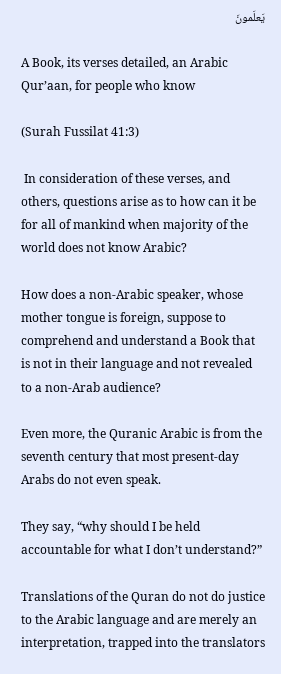يَعلَمونَ

A Book, its verses detailed, an Arabic Qur’aan, for people who know

(Surah Fussilat 41:3)

 In consideration of these verses, and others, questions arise as to how can it be for all of mankind when majority of the world does not know Arabic?

How does a non-Arabic speaker, whose mother tongue is foreign, suppose to comprehend and understand a Book that is not in their language and not revealed to a non-Arab audience?

Even more, the Quranic Arabic is from the seventh century that most present-day Arabs do not even speak.

They say, “why should I be held accountable for what I don’t understand?”

Translations of the Quran do not do justice to the Arabic language and are merely an interpretation, trapped into the translators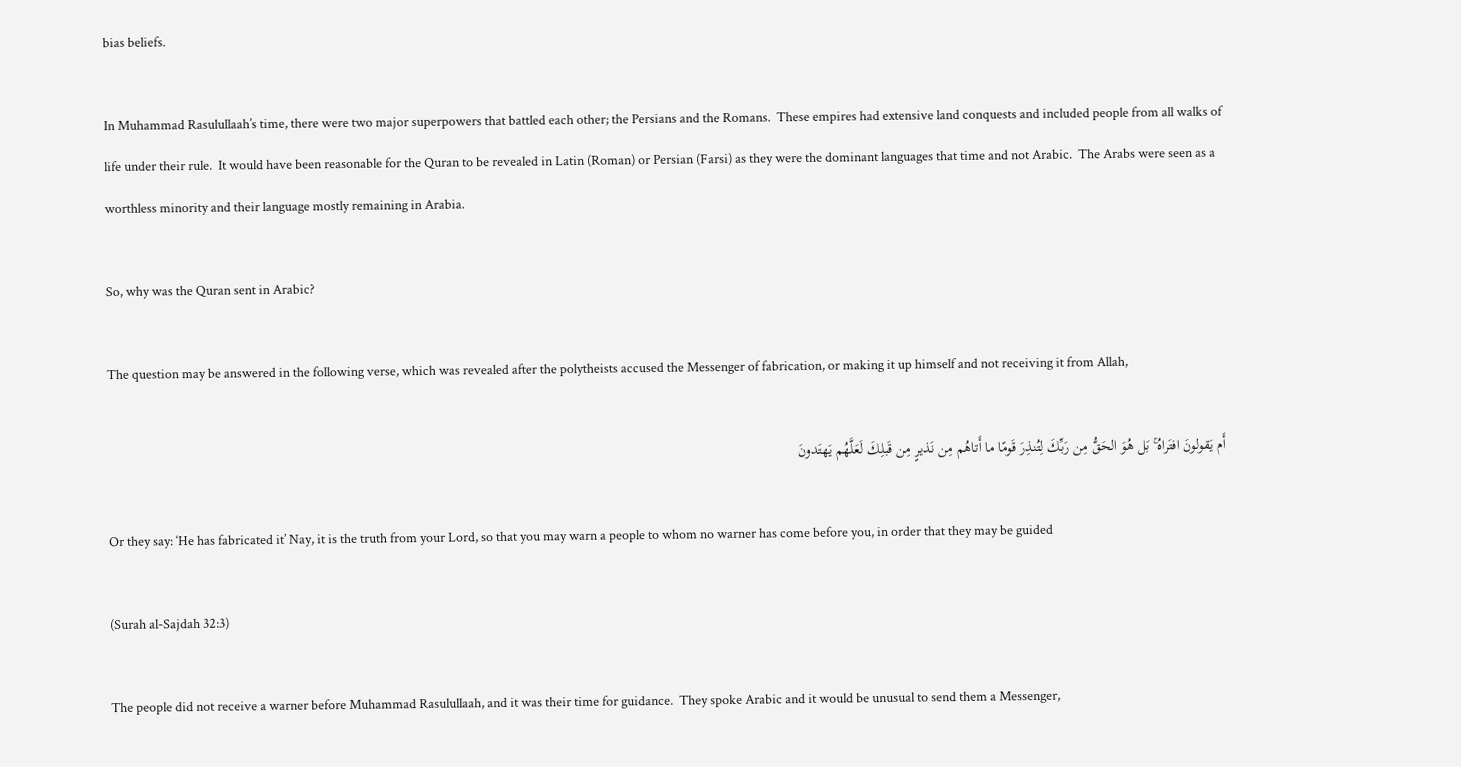bias beliefs.

In Muhammad Rasulullaah’s time, there were two major superpowers that battled each other; the Persians and the Romans.  These empires had extensive land conquests and included people from all walks of life under their rule.  It would have been reasonable for the Quran to be revealed in Latin (Roman) or Persian (Farsi) as they were the dominant languages that time and not Arabic.  The Arabs were seen as a worthless minority and their language mostly remaining in Arabia.

So, why was the Quran sent in Arabic?

The question may be answered in the following verse, which was revealed after the polytheists accused the Messenger of fabrication, or making it up himself and not receiving it from Allah,

أَم يَقولونَ افتَراهُ ۚ بَل هُوَ الحَقُّ مِن رَبِّكَ لِتُنذِرَ قَومًا ما أَتاهُم مِن نَذيرٍ مِن قَبلِكَ لَعَلَّهُم يَهتَدونَ

Or they say: ‘He has fabricated it’ Nay, it is the truth from your Lord, so that you may warn a people to whom no warner has come before you, in order that they may be guided

(Surah al-Sajdah 32:3)

The people did not receive a warner before Muhammad Rasulullaah, and it was their time for guidance.  They spoke Arabic and it would be unusual to send them a Messenger,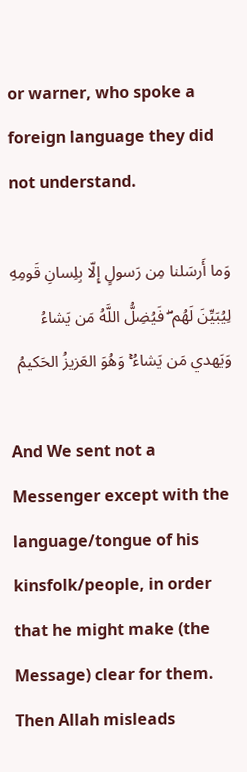or warner, who spoke a foreign language they did not understand.

وَما أَرسَلنا مِن رَسولٍ إِلّا بِلِسانِ قَومِهِ لِيُبَيِّنَ لَهُم ۖ فَيُضِلُّ اللَّهُ مَن يَشاءُ وَيَهدي مَن يَشاءُ ۚ وَهُوَ العَزيزُ الحَكيمُ

And We sent not a Messenger except with the language/tongue of his kinsfolk/people, in order that he might make (the Message) clear for them. Then Allah misleads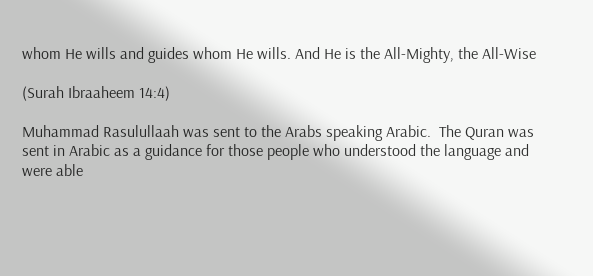whom He wills and guides whom He wills. And He is the All-Mighty, the All-Wise

(Surah Ibraaheem 14:4)

Muhammad Rasulullaah was sent to the Arabs speaking Arabic.  The Quran was sent in Arabic as a guidance for those people who understood the language and were able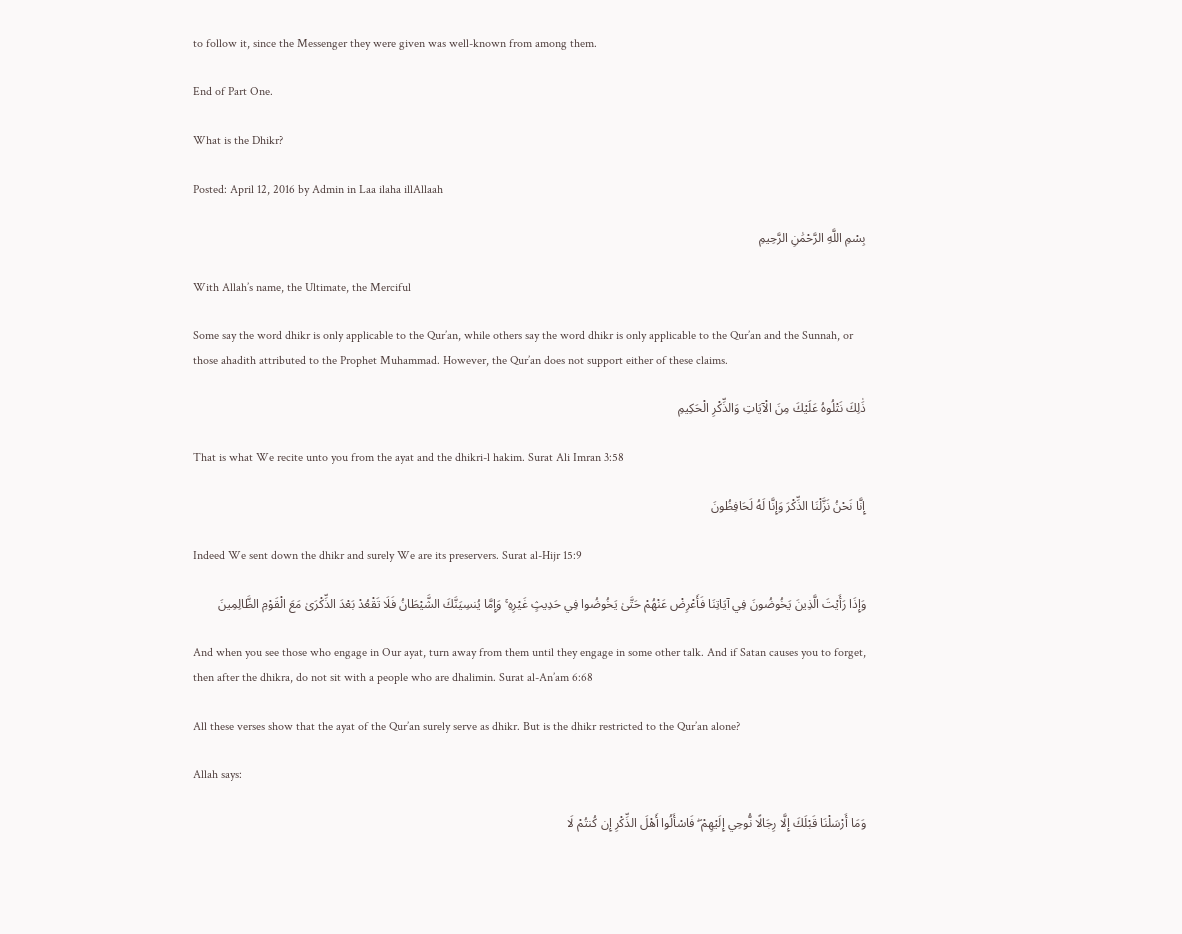to follow it, since the Messenger they were given was well-known from among them.

End of Part One.

What is the Dhikr?

Posted: April 12, 2016 by Admin in Laa ilaha illAllaah

بِسْمِ اللَّهِ الرَّحْمَٰنِ الرَّحِيمِ

With Allah’s name, the Ultimate, the Merciful

Some say the word dhikr is only applicable to the Qur’an, while others say the word dhikr is only applicable to the Qur’an and the Sunnah, or those ahadith attributed to the Prophet Muhammad. However, the Qur’an does not support either of these claims.

ذَٰلِكَ نَتْلُوهُ عَلَيْكَ مِنَ الْآيَاتِ وَالذِّكْرِ الْحَكِيمِ

That is what We recite unto you from the ayat and the dhikri-l hakim. Surat Ali Imran 3:58

إِنَّا نَحْنُ نَزَّلْنَا الذِّكْرَ وَإِنَّا لَهُ لَحَافِظُونَ

Indeed We sent down the dhikr and surely We are its preservers. Surat al-Hijr 15:9

وَإِذَا رَأَيْتَ الَّذِينَ يَخُوضُونَ فِي آيَاتِنَا فَأَعْرِضْ عَنْهُمْ حَتَّىٰ يَخُوضُوا فِي حَدِيثٍ غَيْرِهِ ۚ وَإِمَّا يُنسِيَنَّكَ الشَّيْطَانُ فَلَا تَقْعُدْ بَعْدَ الذِّكْرَىٰ مَعَ الْقَوْمِ الظَّالِمِينَ

And when you see those who engage in Our ayat, turn away from them until they engage in some other talk. And if Satan causes you to forget, then after the dhikra, do not sit with a people who are dhalimin. Surat al-An’am 6:68

All these verses show that the ayat of the Qur’an surely serve as dhikr. But is the dhikr restricted to the Qur’an alone?

Allah says:

وَمَا أَرْسَلْنَا قَبْلَكَ إِلَّا رِجَالًا نُّوحِي إِلَيْهِمْ ۖ فَاسْأَلُوا أَهْلَ الذِّكْرِ إِن كُنتُمْ لَا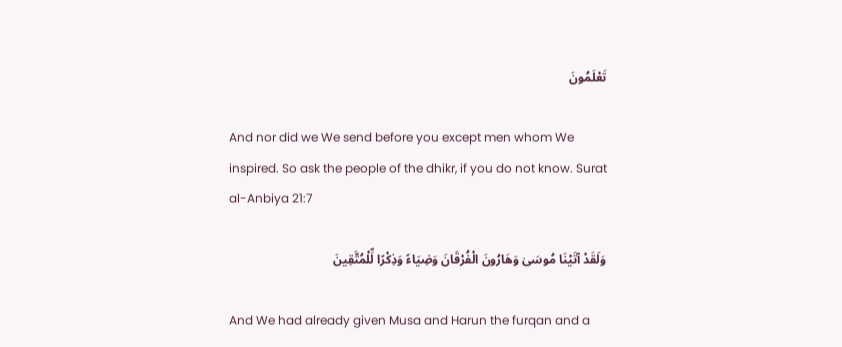تَعْلَمُونَ

And nor did we We send before you except men whom We inspired. So ask the people of the dhikr, if you do not know. Surat al-Anbiya 21:7

وَلَقَدْ آتَيْنَا مُوسَىٰ وَهَارُونَ الْفُرْقَانَ وَضِيَاءً وَذِكْرًا لِّلْمُتَّقِينَ

And We had already given Musa and Harun the furqan and a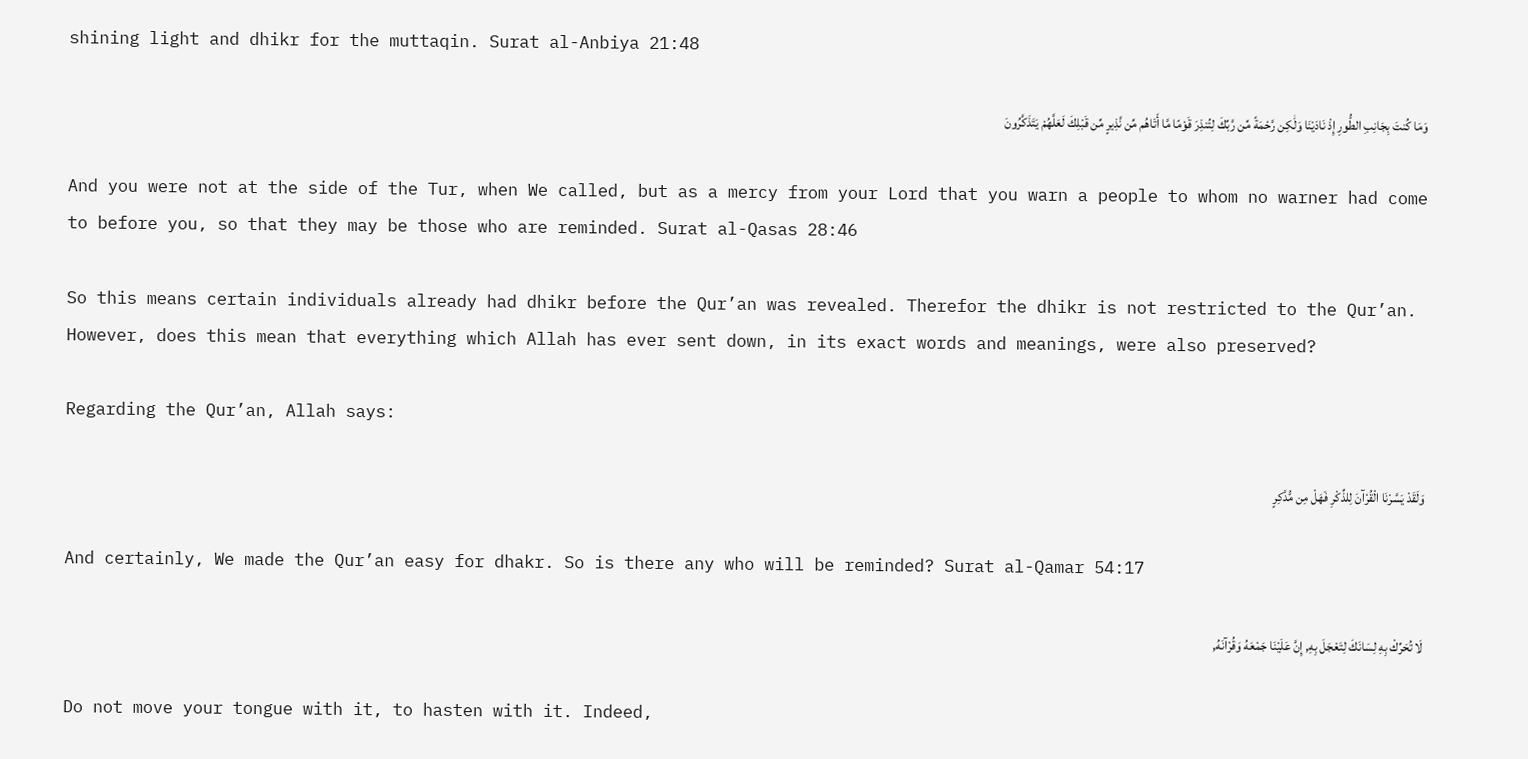shining light and dhikr for the muttaqin. Surat al-Anbiya 21:48

وَمَا كُنتَ بِجَانِبِ الطُّورِ إِذْ نَادَيْنَا وَلَٰكِن رَّحْمَةً مِّن رَّبِّكَ لِتُنذِرَ قَوْمًا مَّا أَتَاهُم مِّن نَّذِيرٍ مِّن قَبْلِكَ لَعَلَّهُمْ يَتَذَكَّرُونَ

And you were not at the side of the Tur, when We called, but as a mercy from your Lord that you warn a people to whom no warner had come to before you, so that they may be those who are reminded. Surat al-Qasas 28:46

So this means certain individuals already had dhikr before the Qur’an was revealed. Therefor the dhikr is not restricted to the Qur’an. However, does this mean that everything which Allah has ever sent down, in its exact words and meanings, were also preserved?

Regarding the Qur’an, Allah says:

وَلَقَدْ يَسَّرْنَا الْقُرْآنَ لِلذِّكْرِ فَهَلْ مِن مُّدَّكِرٍ

And certainly, We made the Qur’an easy for dhakr. So is there any who will be reminded? Surat al-Qamar 54:17

لَا تُحَرِّكْ بِهِ لِسَانَكَ لِتَعْجَلَ بِهِ, إِنَّ عَلَيْنَا جَمْعَهُ وَقُرْآنَهُ,

Do not move your tongue with it, to hasten with it. Indeed,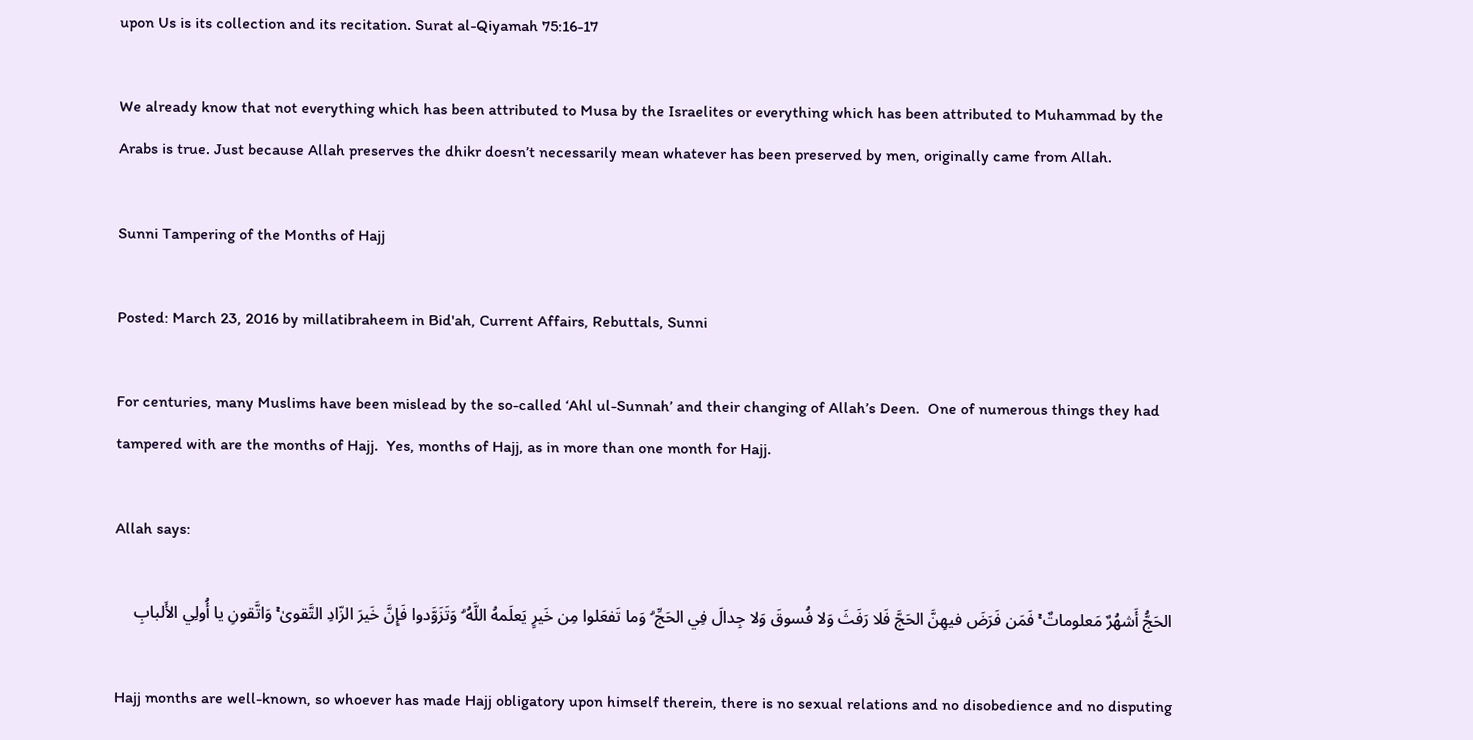upon Us is its collection and its recitation. Surat al-Qiyamah 75:16-17

We already know that not everything which has been attributed to Musa by the Israelites or everything which has been attributed to Muhammad by the Arabs is true. Just because Allah preserves the dhikr doesn’t necessarily mean whatever has been preserved by men, originally came from Allah.

Sunni Tampering of the Months of Hajj

Posted: March 23, 2016 by millatibraheem in Bid'ah, Current Affairs, Rebuttals, Sunni

For centuries, many Muslims have been mislead by the so-called ‘Ahl ul-Sunnah’ and their changing of Allah’s Deen.  One of numerous things they had tampered with are the months of Hajj.  Yes, months of Hajj, as in more than one month for Hajj.

Allah says:

الحَجُّ أَشهُرٌ مَعلوماتٌ ۚ فَمَن فَرَضَ فيهِنَّ الحَجَّ فَلا رَفَثَ وَلا فُسوقَ وَلا جِدالَ فِي الحَجِّ ۗ وَما تَفعَلوا مِن خَيرٍ يَعلَمهُ اللَّهُ ۗ وَتَزَوَّدوا فَإِنَّ خَيرَ الزّادِ التَّقوىٰ ۚ وَاتَّقونِ يا أُولِي الأَلبابِ

Hajj months are well-known, so whoever has made Hajj obligatory upon himself therein, there is no sexual relations and no disobedience and no disputing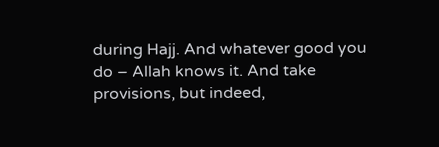during Hajj. And whatever good you do – Allah knows it. And take provisions, but indeed,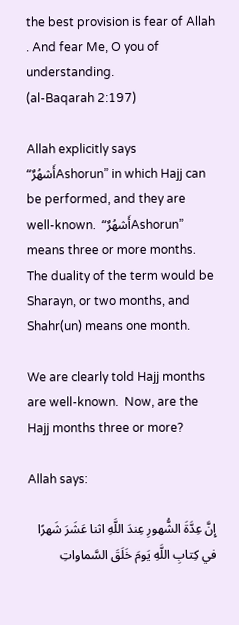the best provision is fear of Allah . And fear Me, O you of understanding.
(al-Baqarah 2:197)

Allah explicitly says “أَشهُرٌAshorun” in which Hajj can be performed, and they are well-known.  “أَشهُرٌAshorun” means three or more months.  The duality of the term would be Sharayn, or two months, and Shahr(un) means one month.

We are clearly told Hajj months are well-known.  Now, are the Hajj months three or more?

Allah says:

إِنَّ عِدَّةَ الشُّهورِ عِندَ اللَّهِ اثنا عَشَرَ شَهرًا في كِتابِ اللَّهِ يَومَ خَلَقَ السَّماواتِ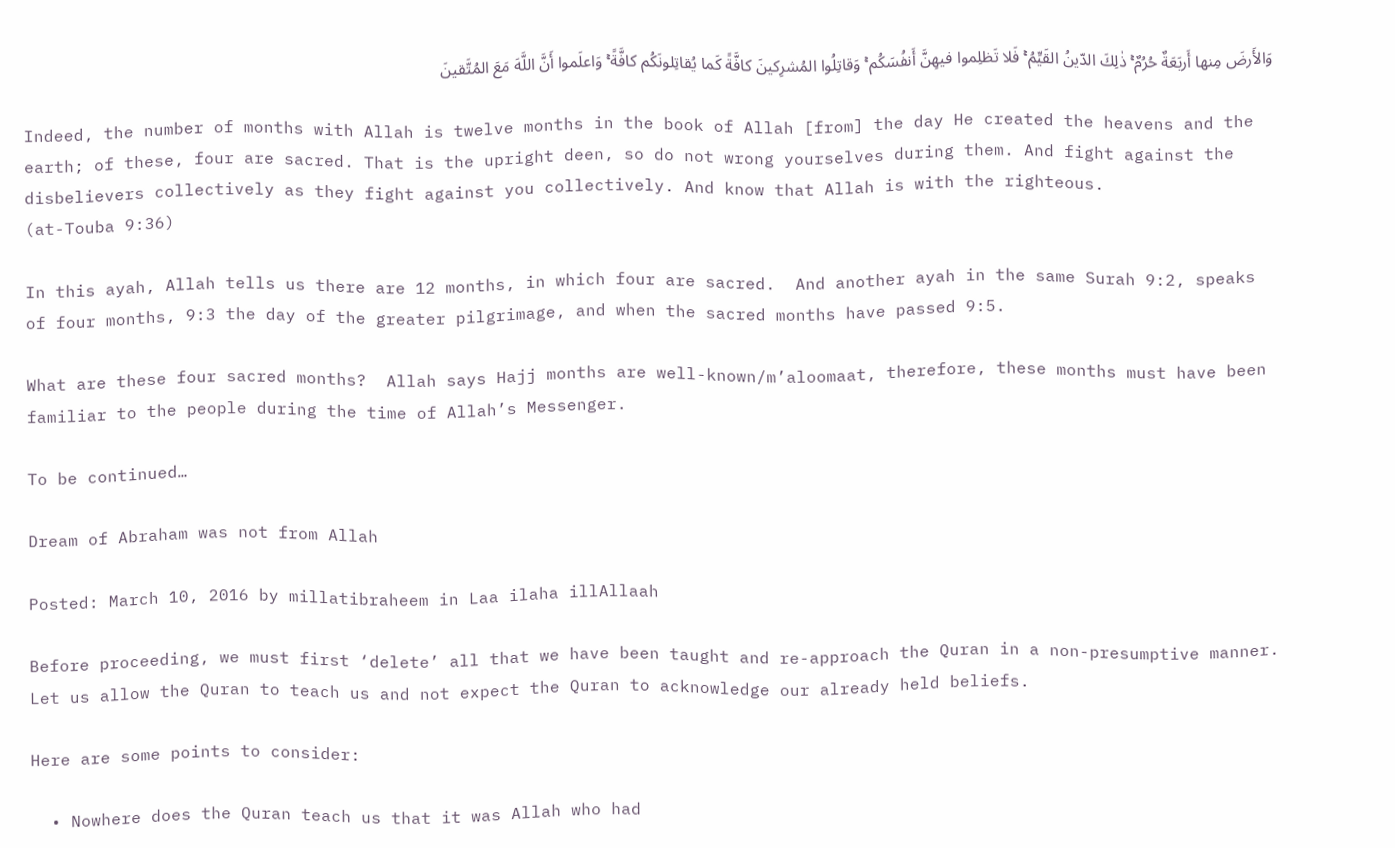وَالأَرضَ مِنها أَربَعَةٌ حُرُمٌ ۚ ذٰلِكَ الدّينُ القَيِّمُ ۚ فَلا تَظلِموا فيهِنَّ أَنفُسَكُم ۚ وَقاتِلُوا المُشرِكينَ كافَّةً كَما يُقاتِلونَكُم كافَّةً ۚ وَاعلَموا أَنَّ اللَّهَ مَعَ المُتَّقينَ

Indeed, the number of months with Allah is twelve months in the book of Allah [from] the day He created the heavens and the earth; of these, four are sacred. That is the upright deen, so do not wrong yourselves during them. And fight against the disbelievers collectively as they fight against you collectively. And know that Allah is with the righteous.
(at-Touba 9:36)

In this ayah, Allah tells us there are 12 months, in which four are sacred.  And another ayah in the same Surah 9:2, speaks of four months, 9:3 the day of the greater pilgrimage, and when the sacred months have passed 9:5.

What are these four sacred months?  Allah says Hajj months are well-known/m’aloomaat, therefore, these months must have been familiar to the people during the time of Allah’s Messenger.

To be continued…

Dream of Abraham was not from Allah

Posted: March 10, 2016 by millatibraheem in Laa ilaha illAllaah

Before proceeding, we must first ‘delete’ all that we have been taught and re-approach the Quran in a non-presumptive manner.  Let us allow the Quran to teach us and not expect the Quran to acknowledge our already held beliefs.

Here are some points to consider:

  • Nowhere does the Quran teach us that it was Allah who had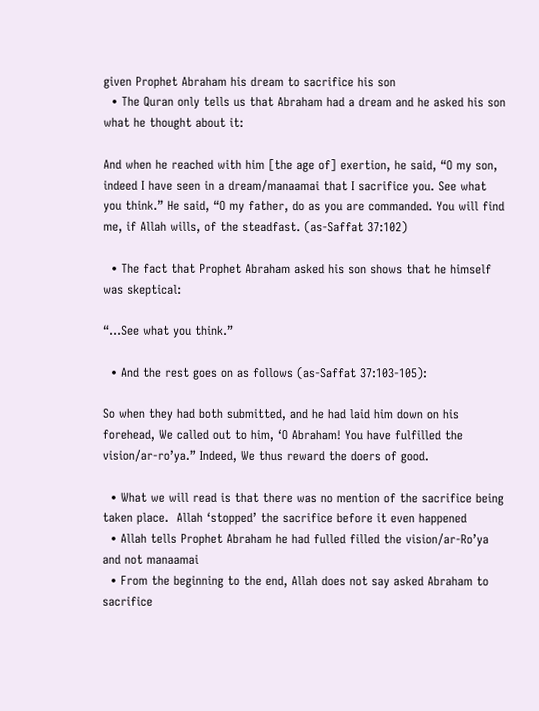given Prophet Abraham his dream to sacrifice his son
  • The Quran only tells us that Abraham had a dream and he asked his son what he thought about it:

And when he reached with him [the age of] exertion, he said, “O my son, indeed I have seen in a dream/manaamai that I sacrifice you. See what you think.” He said, “O my father, do as you are commanded. You will find me, if Allah wills, of the steadfast. (as-Saffat 37:102)

  • The fact that Prophet Abraham asked his son shows that he himself was skeptical:

“…See what you think.”

  • And the rest goes on as follows (as-Saffat 37:103-105):

So when they had both submitted, and he had laid him down on his forehead, We called out to him, ‘O Abraham! You have fulfilled the vision/ar-ro’ya.” Indeed, We thus reward the doers of good.

  • What we will read is that there was no mention of the sacrifice being taken place.  Allah ‘stopped’ the sacrifice before it even happened
  • Allah tells Prophet Abraham he had fulled filled the vision/ar-Ro’ya and not manaamai
  • From the beginning to the end, Allah does not say asked Abraham to sacrifice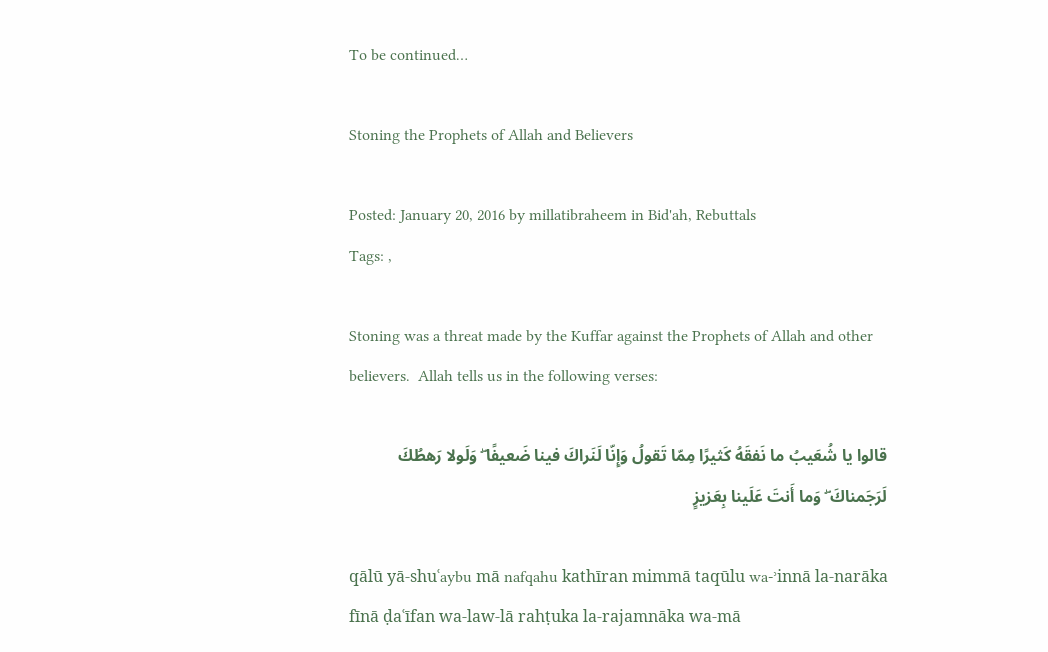To be continued…

Stoning the Prophets of Allah and Believers

Posted: January 20, 2016 by millatibraheem in Bid'ah, Rebuttals
Tags: ,

Stoning was a threat made by the Kuffar against the Prophets of Allah and other believers.  Allah tells us in the following verses:

قالوا يا شُعَيبُ ما نَفقَهُ كَثيرًا مِمّا تَقولُ وَإِنّا لَنَراكَ فينا ضَعيفًا ۖ وَلَولا رَهطُكَ لَرَجَمناكَ ۖ وَما أَنتَ عَلَينا بِعَزيزٍ

qālū yā-shuʿaybu mā nafqahu kathīran mimmā taqūlu wa-ʾinnā la-narāka fīnā ḍaʿīfan wa-law-lā rahṭuka la-rajamnāka wa-mā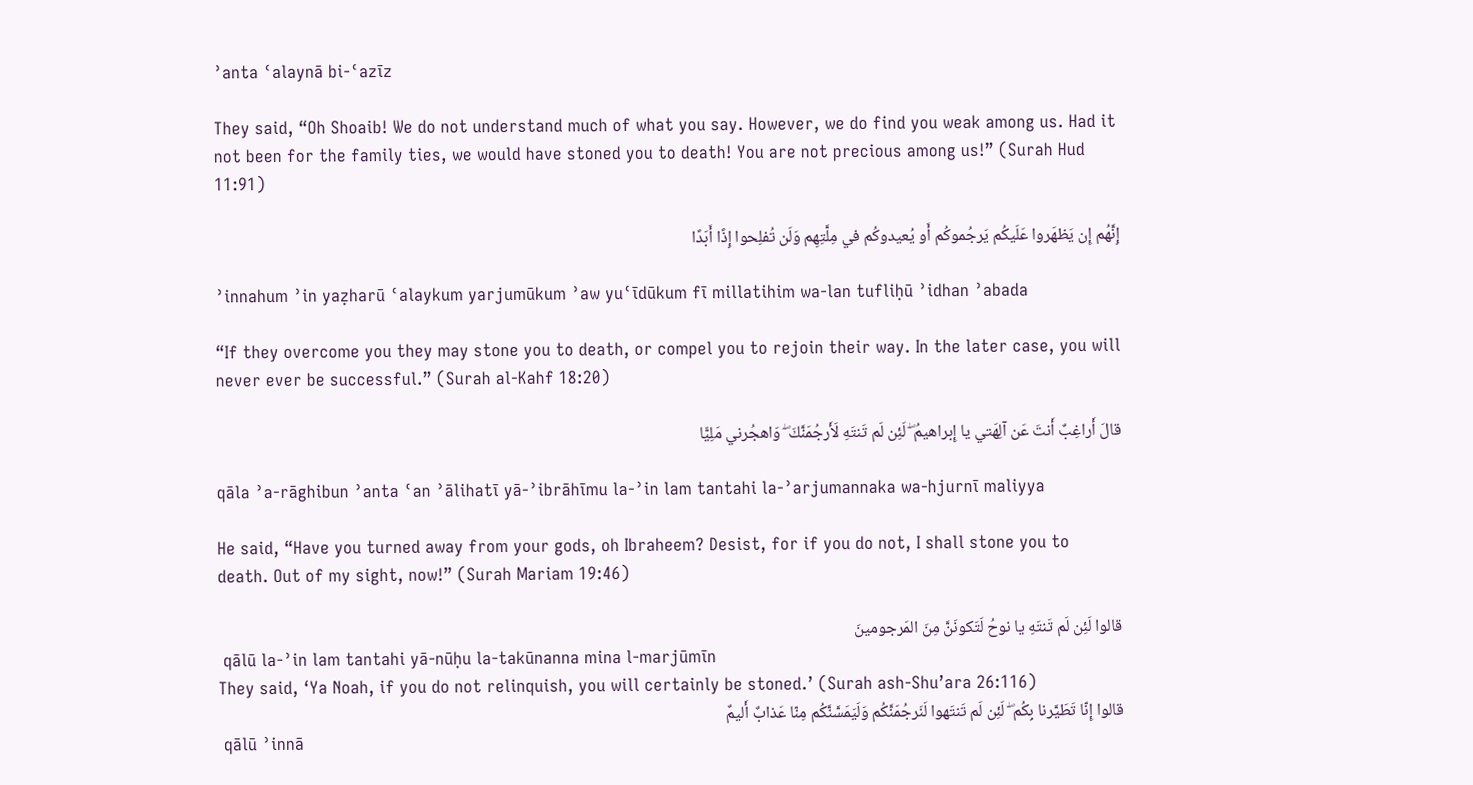ʾanta ʿalaynā bi-ʿazīz

They said, “Oh Shoaib! We do not understand much of what you say. However, we do find you weak among us. Had it not been for the family ties, we would have stoned you to death! You are not precious among us!” (Surah Hud 11:91)

إِنَّهُم إِن يَظهَروا عَلَيكُم يَرجُموكُم أَو يُعيدوكُم في مِلَّتِهِم وَلَن تُفلِحوا إِذًا أَبَدًا

ʾinnahum ʾin yaẓharū ʿalaykum yarjumūkum ʾaw yuʿīdūkum fī millatihim wa-lan tufliḥū ʾidhan ʾabada

“If they overcome you they may stone you to death, or compel you to rejoin their way. In the later case, you will never ever be successful.” (Surah al-Kahf 18:20)

قالَ أَراغِبٌ أَنتَ عَن آلِهَتي يا إِبراهيمُ ۖ لَئِن لَم تَنتَهِ لَأَرجُمَنَّكَ ۖ وَاهجُرني مَلِيًّا

qāla ʾa-rāghibun ʾanta ʿan ʾālihatī yā-ʾibrāhīmu la-ʾin lam tantahi la-ʾarjumannaka wa-hjurnī maliyya

He said, “Have you turned away from your gods, oh Ibraheem? Desist, for if you do not, I shall stone you to death. Out of my sight, now!” (Surah Mariam 19:46)

قالوا لَئِن لَم تَنتَهِ يا نوحُ لَتَكونَنَّ مِنَ المَرجومينَ
 qālū la-ʾin lam tantahi yā-nūḥu la-takūnanna mina l-marjūmīn
They said, ‘Ya Noah, if you do not relinquish, you will certainly be stoned.’ (Surah ash-Shu’ara 26:116)
قالوا إِنّا تَطَيَّرنا بِكُم ۖ لَئِن لَم تَنتَهوا لَنَرجُمَنَّكُم وَلَيَمَسَّنَّكُم مِنّا عَذابٌ أَليمٌ
 qālū ʾinnā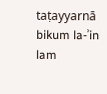taṭayyarnā bikum la-ʾin lam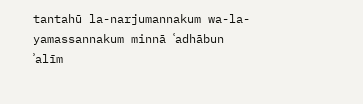tantahū la-narjumannakum wa-la-yamassannakum minnā ʿadhābun ʾalīm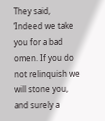They said, ‘Indeed we take you for a bad omen. If you do not relinquish we will stone you, and surely a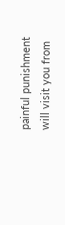painful punishment will visit you from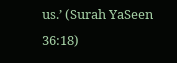us.’ (Surah YaSeen 36:18)